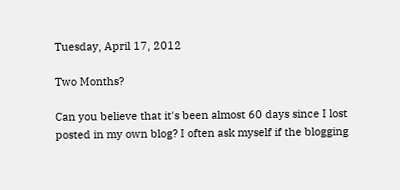Tuesday, April 17, 2012

Two Months?

Can you believe that it's been almost 60 days since I lost posted in my own blog? I often ask myself if the blogging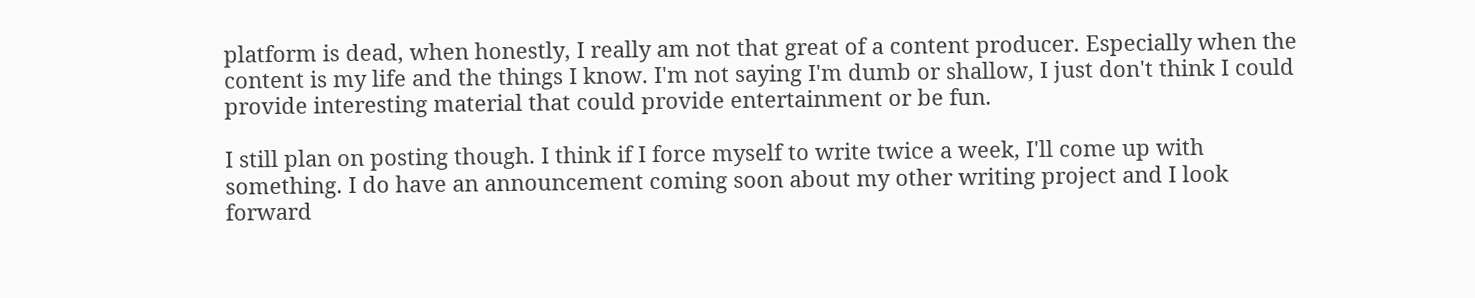platform is dead, when honestly, I really am not that great of a content producer. Especially when the content is my life and the things I know. I'm not saying I'm dumb or shallow, I just don't think I could provide interesting material that could provide entertainment or be fun.

I still plan on posting though. I think if I force myself to write twice a week, I'll come up with something. I do have an announcement coming soon about my other writing project and I look forward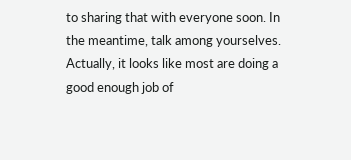to sharing that with everyone soon. In the meantime, talk among yourselves. Actually, it looks like most are doing a good enough job of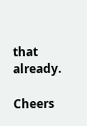that already.

Cheers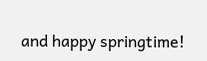and happy springtime!